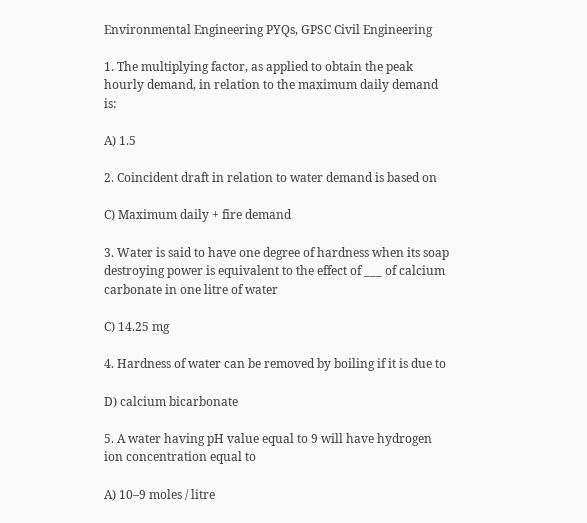Environmental Engineering PYQs, GPSC Civil Engineering

1. The multiplying factor, as applied to obtain the peak hourly demand, in relation to the maximum daily demand is:

A) 1.5

2. Coincident draft in relation to water demand is based on

C) Maximum daily + fire demand

3. Water is said to have one degree of hardness when its soap destroying power is equivalent to the effect of ___ of calcium carbonate in one litre of water

C) 14.25 mg

4. Hardness of water can be removed by boiling if it is due to

D) calcium bicarbonate

5. A water having pH value equal to 9 will have hydrogen ion concentration equal to

A) 10–9 moles / litre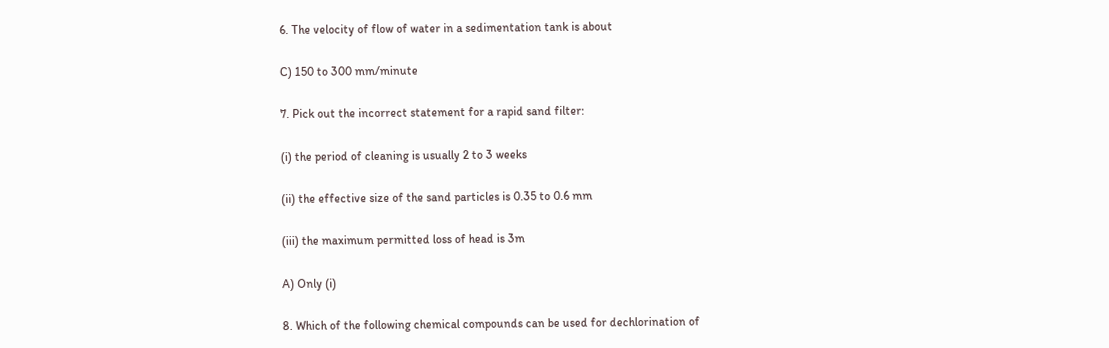6. The velocity of flow of water in a sedimentation tank is about

C) 150 to 300 mm/minute

7. Pick out the incorrect statement for a rapid sand filter:

(i) the period of cleaning is usually 2 to 3 weeks

(ii) the effective size of the sand particles is 0.35 to 0.6 mm

(iii) the maximum permitted loss of head is 3m

A) Only (i)

8. Which of the following chemical compounds can be used for dechlorination of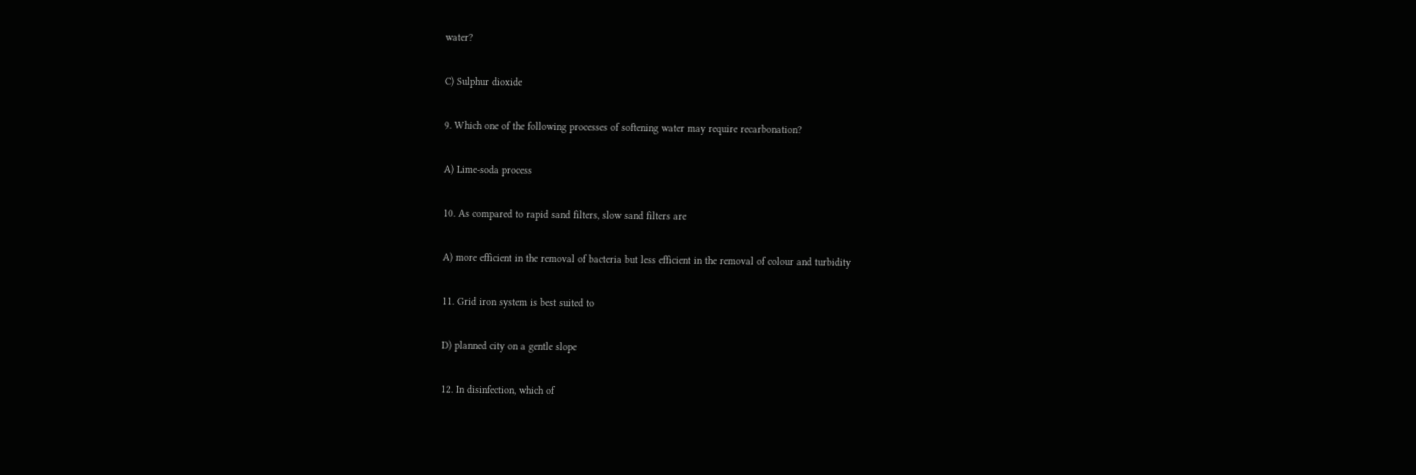water?

C) Sulphur dioxide

9. Which one of the following processes of softening water may require recarbonation?

A) Lime-soda process

10. As compared to rapid sand filters, slow sand filters are

A) more efficient in the removal of bacteria but less efficient in the removal of colour and turbidity

11. Grid iron system is best suited to

D) planned city on a gentle slope

12. In disinfection, which of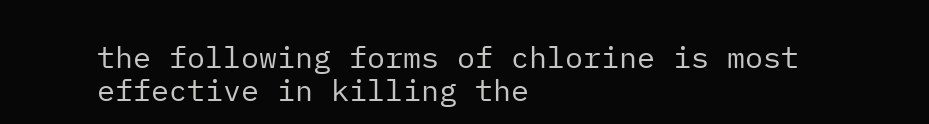the following forms of chlorine is most effective in killing the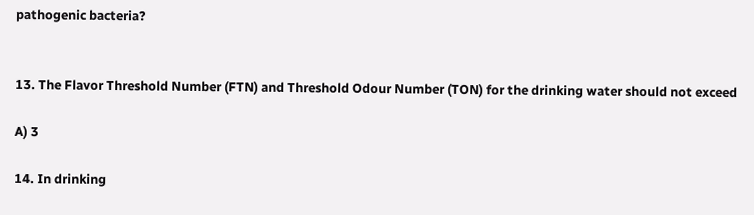pathogenic bacteria?


13. The Flavor Threshold Number (FTN) and Threshold Odour Number (TON) for the drinking water should not exceed

A) 3

14. In drinking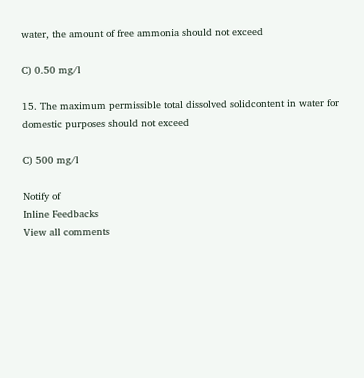water, the amount of free ammonia should not exceed

C) 0.50 mg/l

15. The maximum permissible total dissolved solidcontent in water for domestic purposes should not exceed

C) 500 mg/l

Notify of
Inline Feedbacks
View all comments